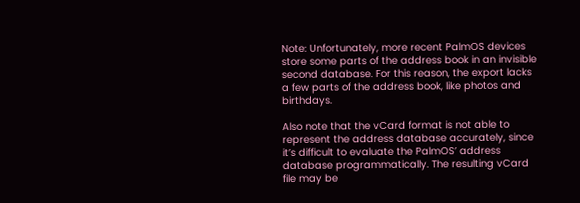Note: Unfortunately, more recent PalmOS devices store some parts of the address book in an invisible second database. For this reason, the export lacks a few parts of the address book, like photos and birthdays.

Also note that the vCard format is not able to represent the address database accurately, since it’s difficult to evaluate the PalmOS’ address database programmatically. The resulting vCard file may be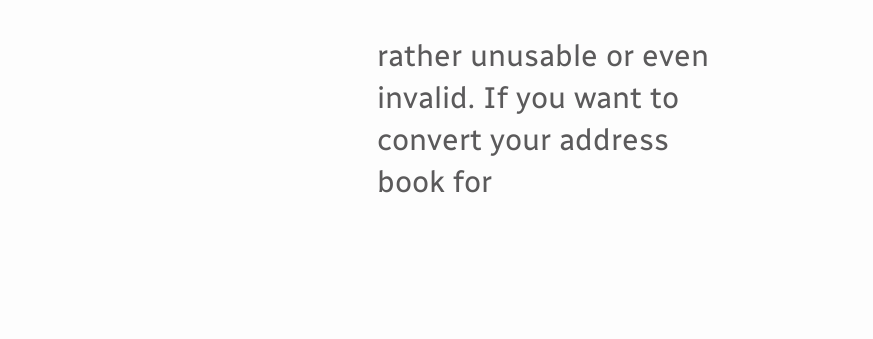rather unusable or even invalid. If you want to convert your address book for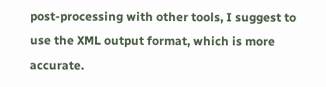post-processing with other tools, I suggest to use the XML output format, which is more accurate.